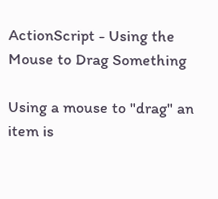ActionScript - Using the Mouse to Drag Something

Using a mouse to "drag" an item is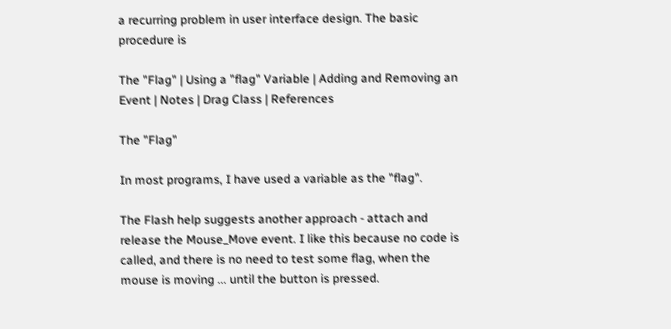a recurring problem in user interface design. The basic procedure is

The "Flag" | Using a "flag" Variable | Adding and Removing an Event | Notes | Drag Class | References

The "Flag"

In most programs, I have used a variable as the "flag".

The Flash help suggests another approach - attach and release the Mouse_Move event. I like this because no code is called, and there is no need to test some flag, when the mouse is moving ... until the button is pressed.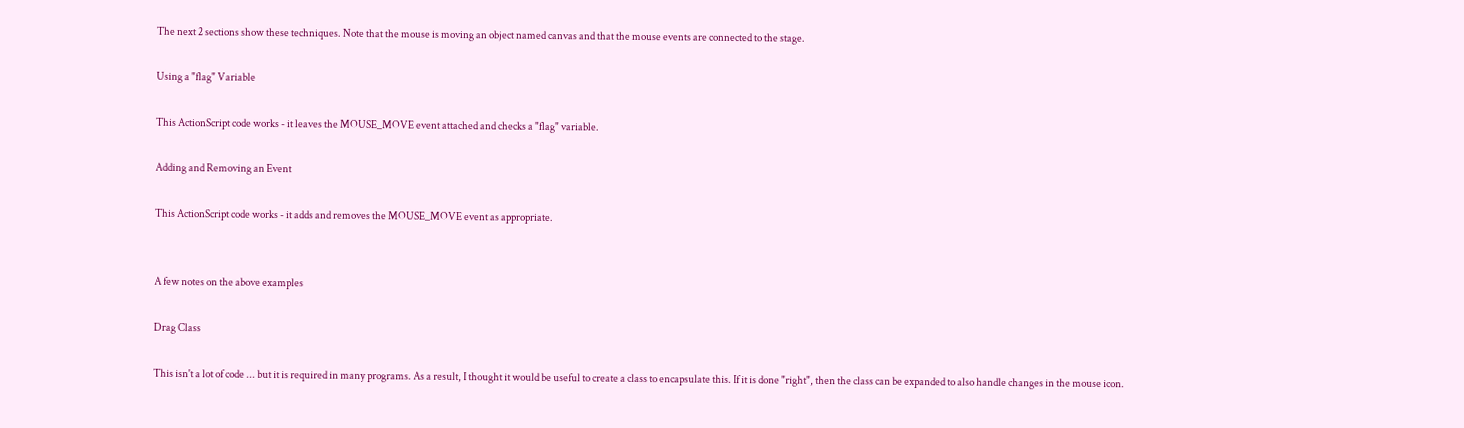The next 2 sections show these techniques. Note that the mouse is moving an object named canvas and that the mouse events are connected to the stage.

Using a "flag" Variable

This ActionScript code works - it leaves the MOUSE_MOVE event attached and checks a "flag" variable.

Adding and Removing an Event

This ActionScript code works - it adds and removes the MOUSE_MOVE event as appropriate.


A few notes on the above examples

Drag Class

This isn't a lot of code ... but it is required in many programs. As a result, I thought it would be useful to create a class to encapsulate this. If it is done "right", then the class can be expanded to also handle changes in the mouse icon.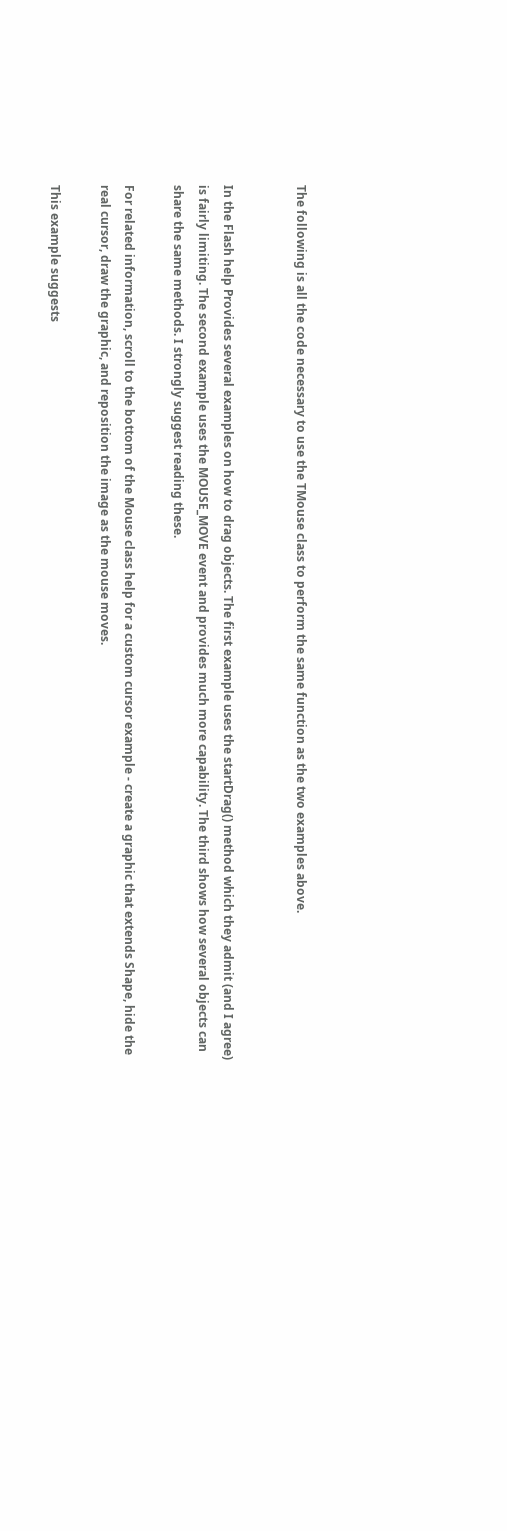The following is all the code necessary to use the TMouse class to perform the same function as the two examples above.


In the Flash help Provides several examples on how to drag objects. The first example uses the startDrag() method which they admit (and I agree) is fairly limiting. The second example uses the MOUSE_MOVE event and provides much more capability. The third shows how several objects can share the same methods. I strongly suggest reading these.

For related information, scroll to the bottom of the Mouse class help for a custom cursor example - create a graphic that extends Shape, hide the real cursor, draw the graphic, and reposition the image as the mouse moves.

This example suggests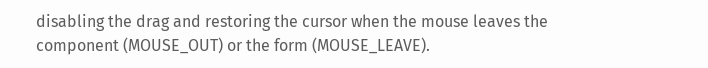disabling the drag and restoring the cursor when the mouse leaves the component (MOUSE_OUT) or the form (MOUSE_LEAVE).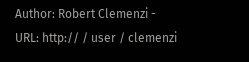Author: Robert Clemenzi -
URL: http:// / user / clemenzi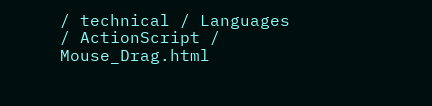/ technical / Languages / ActionScript / Mouse_Drag.html